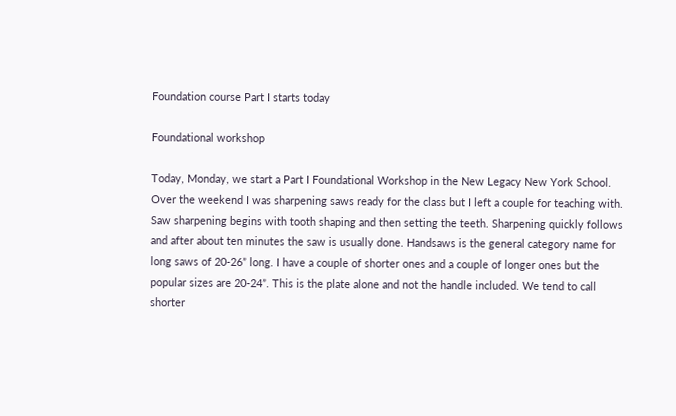Foundation course Part I starts today

Foundational workshop

Today, Monday, we start a Part I Foundational Workshop in the New Legacy New York School. Over the weekend I was sharpening saws ready for the class but I left a couple for teaching with. Saw sharpening begins with tooth shaping and then setting the teeth. Sharpening quickly follows and after about ten minutes the saw is usually done. Handsaws is the general category name for long saws of 20-26” long. I have a couple of shorter ones and a couple of longer ones but the popular sizes are 20-24”. This is the plate alone and not the handle included. We tend to call shorter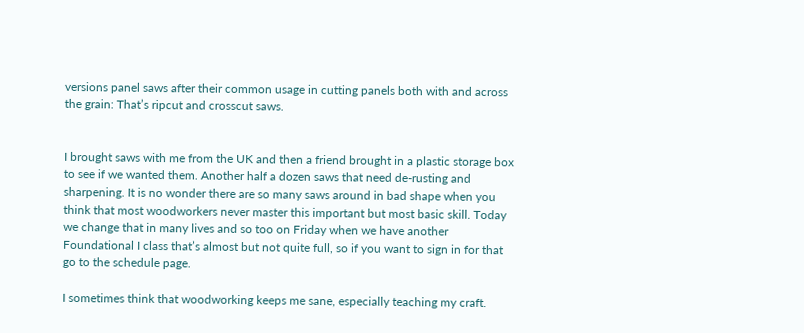versions panel saws after their common usage in cutting panels both with and across the grain: That’s ripcut and crosscut saws.


I brought saws with me from the UK and then a friend brought in a plastic storage box to see if we wanted them. Another half a dozen saws that need de-rusting and sharpening. It is no wonder there are so many saws around in bad shape when you think that most woodworkers never master this important but most basic skill. Today we change that in many lives and so too on Friday when we have another Foundational I class that’s almost but not quite full, so if you want to sign in for that go to the schedule page.

I sometimes think that woodworking keeps me sane, especially teaching my craft.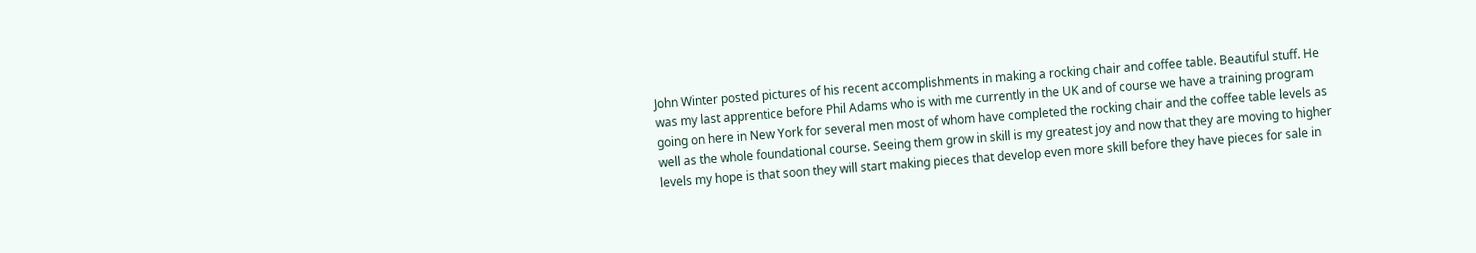John Winter posted pictures of his recent accomplishments in making a rocking chair and coffee table. Beautiful stuff. He was my last apprentice before Phil Adams who is with me currently in the UK and of course we have a training program going on here in New York for several men most of whom have completed the rocking chair and the coffee table levels as well as the whole foundational course. Seeing them grow in skill is my greatest joy and now that they are moving to higher levels my hope is that soon they will start making pieces that develop even more skill before they have pieces for sale in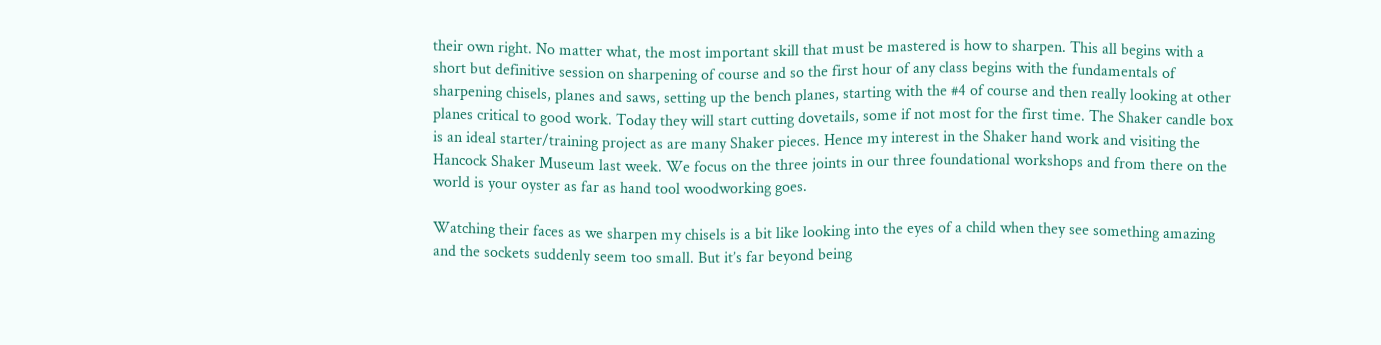their own right. No matter what, the most important skill that must be mastered is how to sharpen. This all begins with a short but definitive session on sharpening of course and so the first hour of any class begins with the fundamentals of sharpening chisels, planes and saws, setting up the bench planes, starting with the #4 of course and then really looking at other planes critical to good work. Today they will start cutting dovetails, some if not most for the first time. The Shaker candle box is an ideal starter/training project as are many Shaker pieces. Hence my interest in the Shaker hand work and visiting the Hancock Shaker Museum last week. We focus on the three joints in our three foundational workshops and from there on the world is your oyster as far as hand tool woodworking goes.

Watching their faces as we sharpen my chisels is a bit like looking into the eyes of a child when they see something amazing and the sockets suddenly seem too small. But it’s far beyond being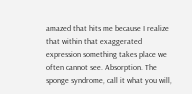amazed that hits me because I realize that within that exaggerated expression something takes place we often cannot see. Absorption. The sponge syndrome, call it what you will,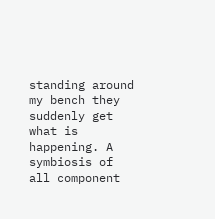standing around my bench they suddenly get what is happening. A symbiosis of all component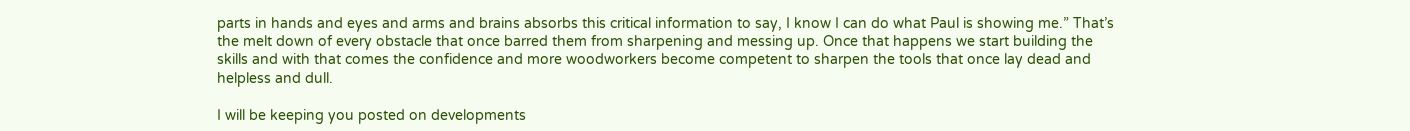parts in hands and eyes and arms and brains absorbs this critical information to say, I know I can do what Paul is showing me.” That’s the melt down of every obstacle that once barred them from sharpening and messing up. Once that happens we start building the skills and with that comes the confidence and more woodworkers become competent to sharpen the tools that once lay dead and helpless and dull.

I will be keeping you posted on developments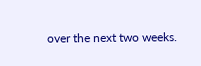over the next two weeks.